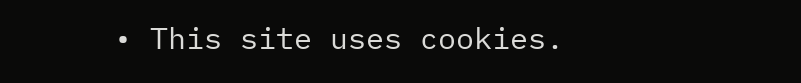• This site uses cookies.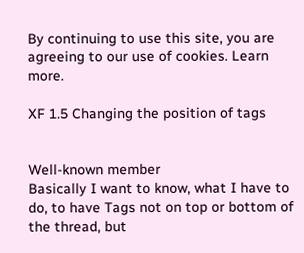By continuing to use this site, you are agreeing to our use of cookies. Learn more.

XF 1.5 Changing the position of tags


Well-known member
Basically I want to know, what I have to do, to have Tags not on top or bottom of the thread, but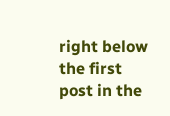right below the first post in the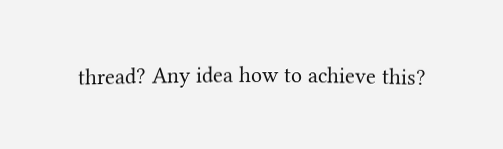thread? Any idea how to achieve this?